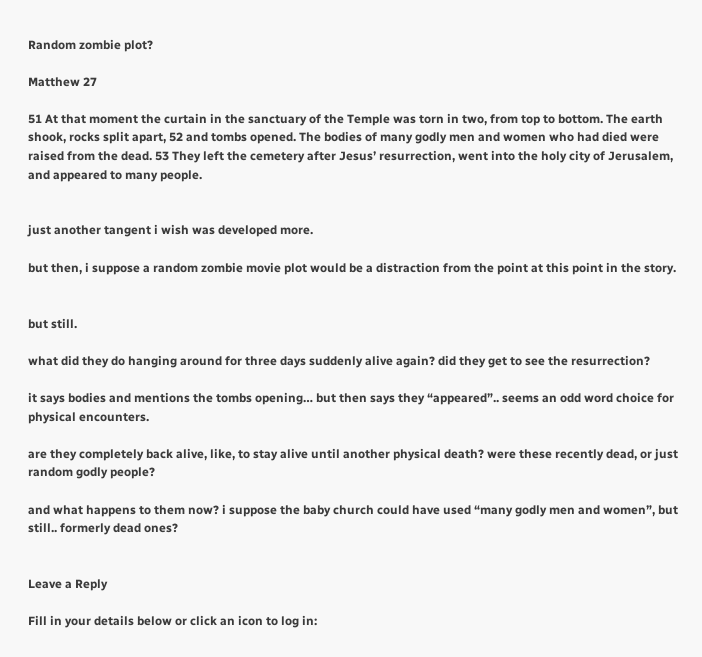Random zombie plot?

Matthew 27

51 At that moment the curtain in the sanctuary of the Temple was torn in two, from top to bottom. The earth shook, rocks split apart, 52 and tombs opened. The bodies of many godly men and women who had died were raised from the dead. 53 They left the cemetery after Jesus’ resurrection, went into the holy city of Jerusalem, and appeared to many people.


just another tangent i wish was developed more.

but then, i suppose a random zombie movie plot would be a distraction from the point at this point in the story.


but still.

what did they do hanging around for three days suddenly alive again? did they get to see the resurrection?

it says bodies and mentions the tombs opening… but then says they “appeared”.. seems an odd word choice for physical encounters.

are they completely back alive, like, to stay alive until another physical death? were these recently dead, or just random godly people?

and what happens to them now? i suppose the baby church could have used “many godly men and women”, but still.. formerly dead ones?


Leave a Reply

Fill in your details below or click an icon to log in: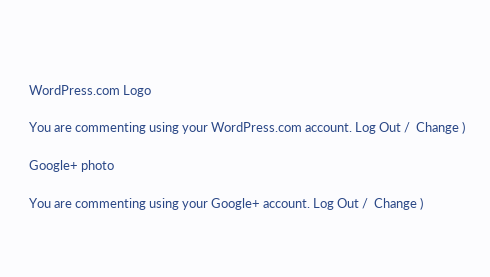WordPress.com Logo

You are commenting using your WordPress.com account. Log Out /  Change )

Google+ photo

You are commenting using your Google+ account. Log Out /  Change )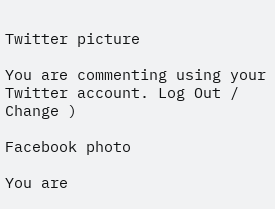Twitter picture

You are commenting using your Twitter account. Log Out /  Change )

Facebook photo

You are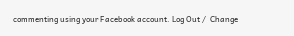commenting using your Facebook account. Log Out /  Change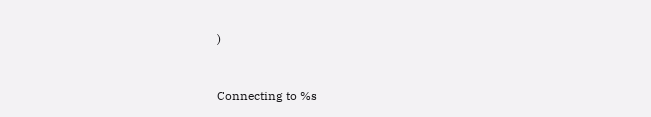)


Connecting to %s